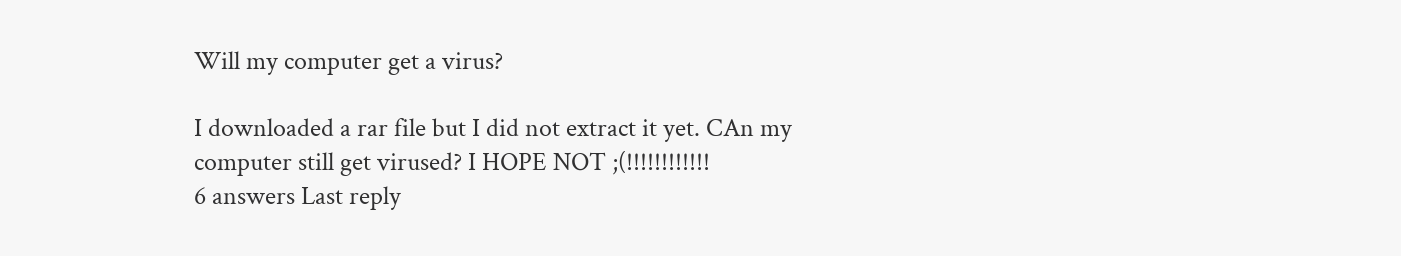Will my computer get a virus?

I downloaded a rar file but I did not extract it yet. CAn my computer still get virused? I HOPE NOT ;(!!!!!!!!!!!!
6 answers Last reply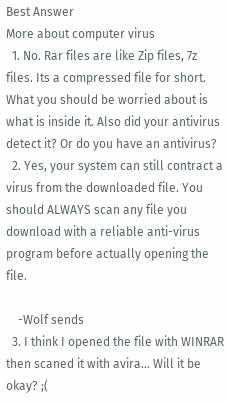Best Answer
More about computer virus
  1. No. Rar files are like Zip files, 7z files. Its a compressed file for short. What you should be worried about is what is inside it. Also did your antivirus detect it? Or do you have an antivirus?
  2. Yes, your system can still contract a virus from the downloaded file. You should ALWAYS scan any file you download with a reliable anti-virus program before actually opening the file.

    -Wolf sends
  3. I think I opened the file with WINRAR then scaned it with avira... Will it be okay? ;(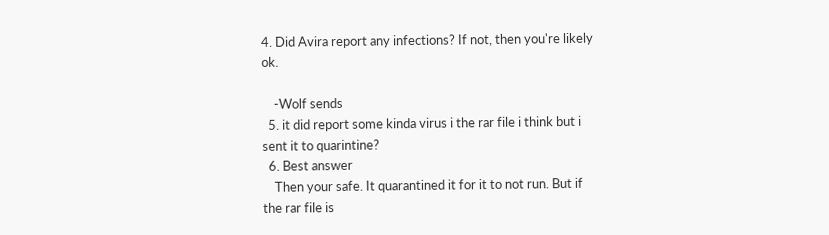4. Did Avira report any infections? If not, then you're likely ok.

    -Wolf sends
  5. it did report some kinda virus i the rar file i think but i sent it to quarintine?
  6. Best answer
    Then your safe. It quarantined it for it to not run. But if the rar file is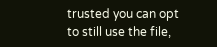trusted you can opt to still use the file,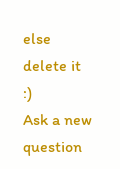else delete it :)
Ask a new question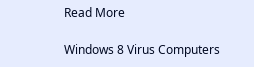Read More

Windows 8 Virus Computers